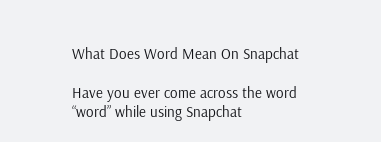What Does Word Mean On Snapchat

Have you ever come across the word “word” while using Snapchat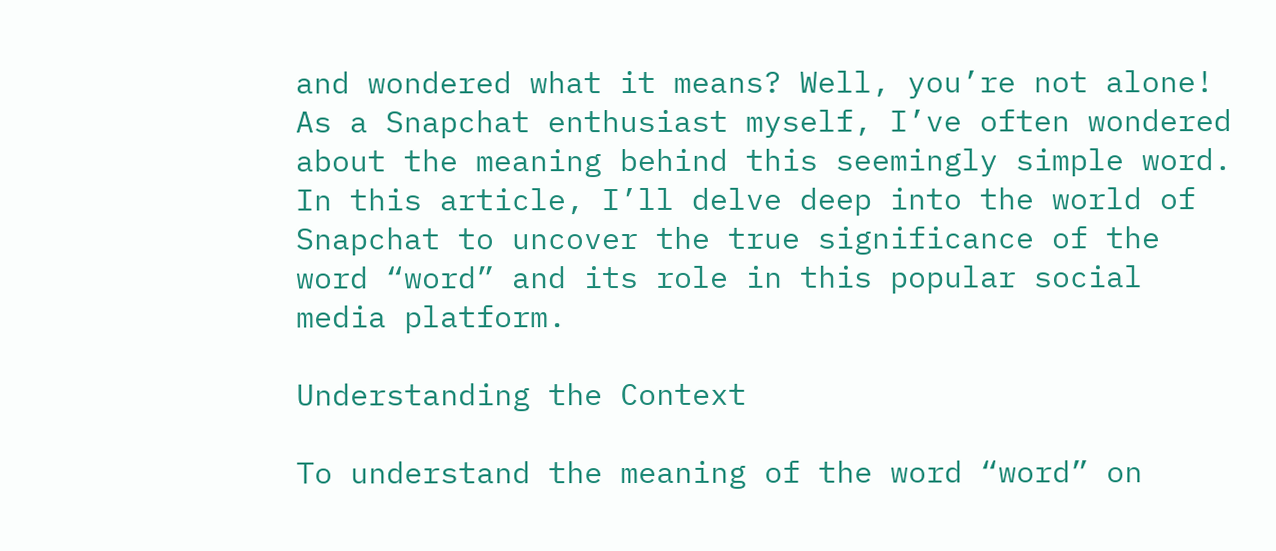and wondered what it means? Well, you’re not alone! As a Snapchat enthusiast myself, I’ve often wondered about the meaning behind this seemingly simple word. In this article, I’ll delve deep into the world of Snapchat to uncover the true significance of the word “word” and its role in this popular social media platform.

Understanding the Context

To understand the meaning of the word “word” on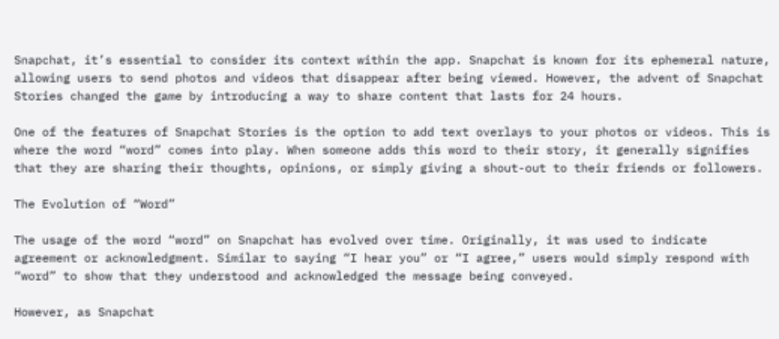Snapchat, it’s essential to consider its context within the app. Snapchat is known for its ephemeral nature, allowing users to send photos and videos that disappear after being viewed. However, the advent of Snapchat Stories changed the game by introducing a way to share content that lasts for 24 hours.

One of the features of Snapchat Stories is the option to add text overlays to your photos or videos. This is where the word “word” comes into play. When someone adds this word to their story, it generally signifies that they are sharing their thoughts, opinions, or simply giving a shout-out to their friends or followers.

The Evolution of “Word”

The usage of the word “word” on Snapchat has evolved over time. Originally, it was used to indicate agreement or acknowledgment. Similar to saying “I hear you” or “I agree,” users would simply respond with “word” to show that they understood and acknowledged the message being conveyed.

However, as Snapchat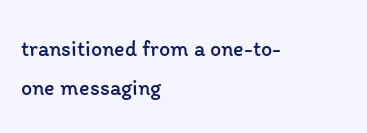transitioned from a one-to-one messaging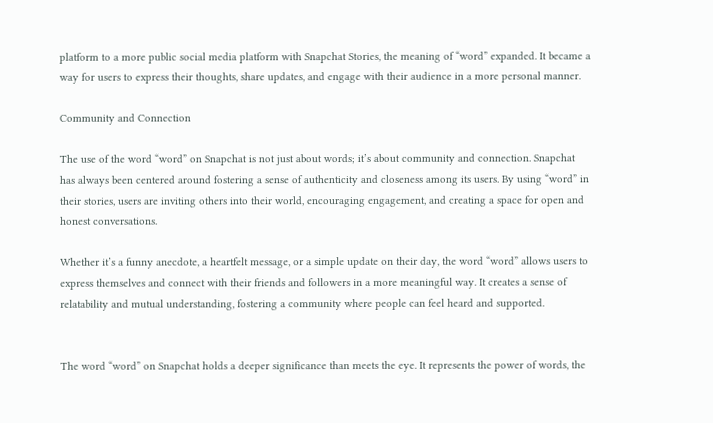platform to a more public social media platform with Snapchat Stories, the meaning of “word” expanded. It became a way for users to express their thoughts, share updates, and engage with their audience in a more personal manner.

Community and Connection

The use of the word “word” on Snapchat is not just about words; it’s about community and connection. Snapchat has always been centered around fostering a sense of authenticity and closeness among its users. By using “word” in their stories, users are inviting others into their world, encouraging engagement, and creating a space for open and honest conversations.

Whether it’s a funny anecdote, a heartfelt message, or a simple update on their day, the word “word” allows users to express themselves and connect with their friends and followers in a more meaningful way. It creates a sense of relatability and mutual understanding, fostering a community where people can feel heard and supported.


The word “word” on Snapchat holds a deeper significance than meets the eye. It represents the power of words, the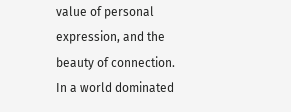value of personal expression, and the beauty of connection. In a world dominated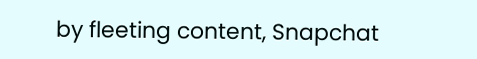by fleeting content, Snapchat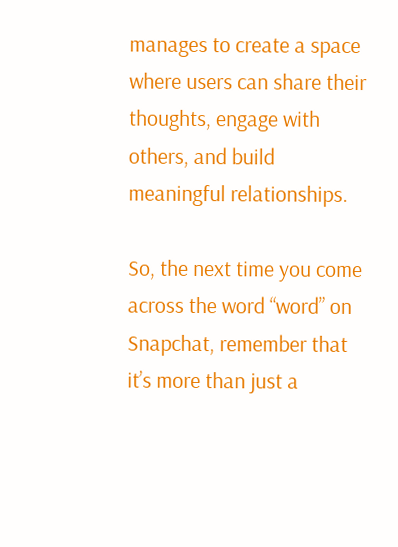manages to create a space where users can share their thoughts, engage with others, and build meaningful relationships.

So, the next time you come across the word “word” on Snapchat, remember that it’s more than just a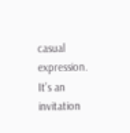casual expression. It’s an invitation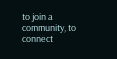to join a community, to connect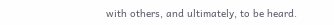with others, and ultimately, to be heard.